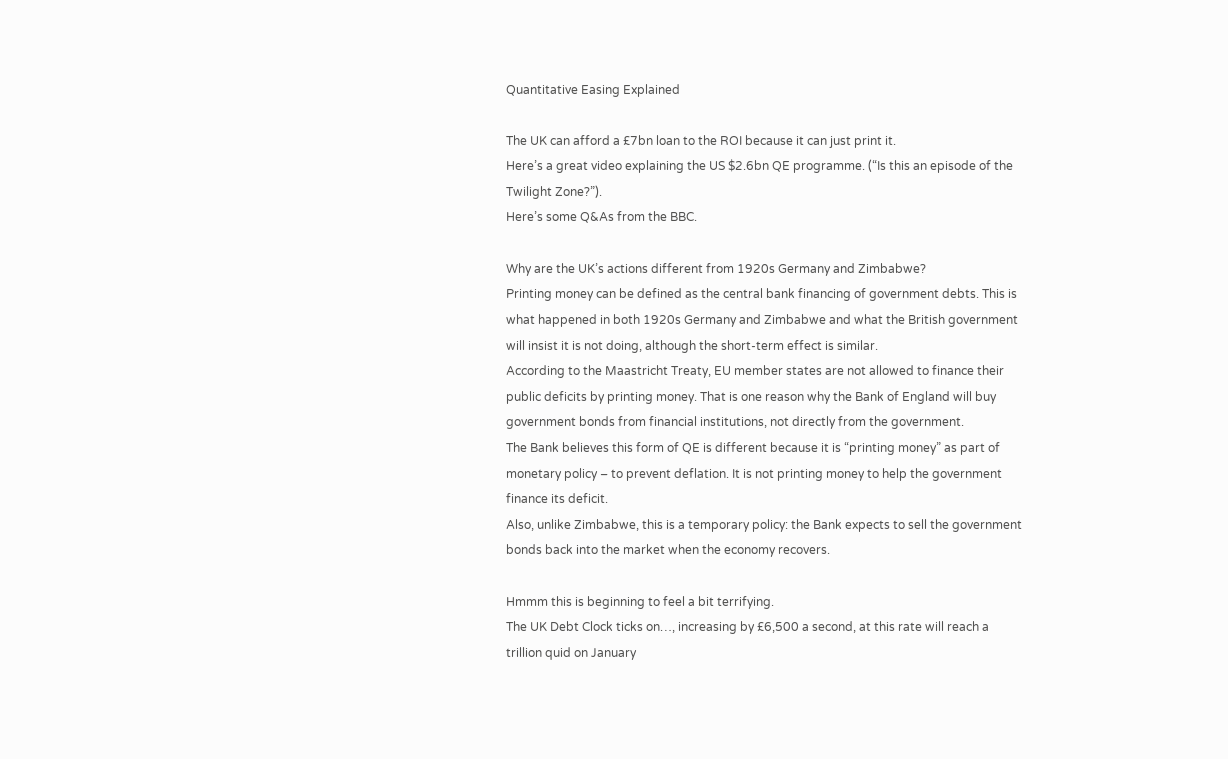Quantitative Easing Explained

The UK can afford a £7bn loan to the ROI because it can just print it.
Here’s a great video explaining the US $2.6bn QE programme. (“Is this an episode of the Twilight Zone?”).
Here’s some Q&As from the BBC.

Why are the UK’s actions different from 1920s Germany and Zimbabwe?
Printing money can be defined as the central bank financing of government debts. This is what happened in both 1920s Germany and Zimbabwe and what the British government will insist it is not doing, although the short-term effect is similar.
According to the Maastricht Treaty, EU member states are not allowed to finance their public deficits by printing money. That is one reason why the Bank of England will buy government bonds from financial institutions, not directly from the government.
The Bank believes this form of QE is different because it is “printing money” as part of monetary policy – to prevent deflation. It is not printing money to help the government finance its deficit.
Also, unlike Zimbabwe, this is a temporary policy: the Bank expects to sell the government bonds back into the market when the economy recovers.

Hmmm this is beginning to feel a bit terrifying.
The UK Debt Clock ticks on…, increasing by £6,500 a second, at this rate will reach a trillion quid on January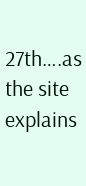27th….as the site explains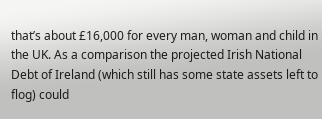that’s about £16,000 for every man, woman and child in the UK. As a comparison the projected Irish National Debt of Ireland (which still has some state assets left to flog) could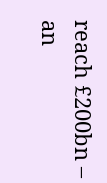reach £200bn – an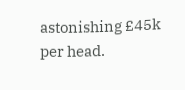astonishing £45k per head.